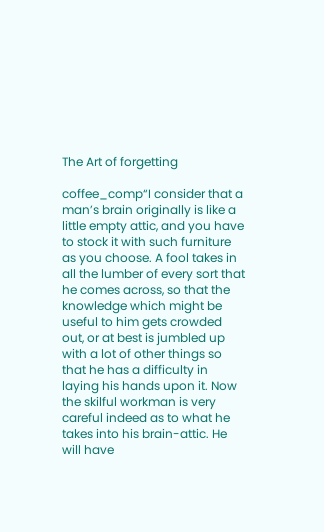The Art of forgetting

coffee_comp“I consider that a man’s brain originally is like a little empty attic, and you have to stock it with such furniture as you choose. A fool takes in all the lumber of every sort that he comes across, so that the knowledge which might be useful to him gets crowded out, or at best is jumbled up with a lot of other things so that he has a difficulty in laying his hands upon it. Now the skilful workman is very careful indeed as to what he takes into his brain-attic. He will have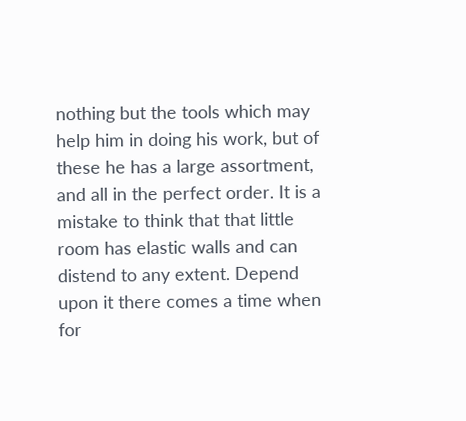nothing but the tools which may help him in doing his work, but of these he has a large assortment, and all in the perfect order. It is a mistake to think that that little room has elastic walls and can distend to any extent. Depend upon it there comes a time when for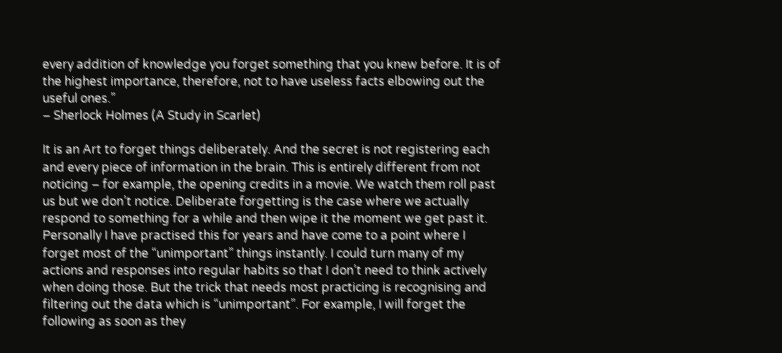every addition of knowledge you forget something that you knew before. It is of the highest importance, therefore, not to have useless facts elbowing out the useful ones.”
– Sherlock Holmes (A Study in Scarlet)

It is an Art to forget things deliberately. And the secret is not registering each and every piece of information in the brain. This is entirely different from not noticing – for example, the opening credits in a movie. We watch them roll past us but we don’t notice. Deliberate forgetting is the case where we actually respond to something for a while and then wipe it the moment we get past it. Personally I have practised this for years and have come to a point where I forget most of the “unimportant” things instantly. I could turn many of my actions and responses into regular habits so that I don’t need to think actively when doing those. But the trick that needs most practicing is recognising and filtering out the data which is “unimportant”. For example, I will forget the following as soon as they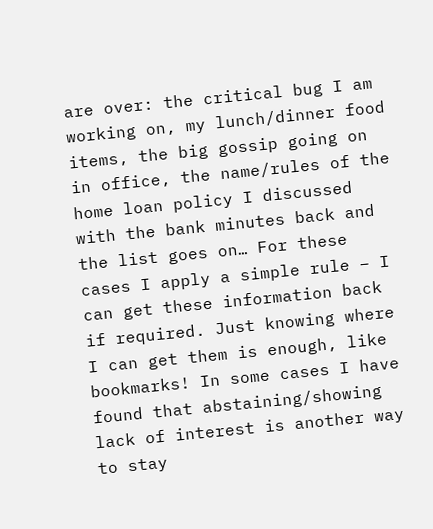are over: the critical bug I am working on, my lunch/dinner food items, the big gossip going on in office, the name/rules of the home loan policy I discussed with the bank minutes back and the list goes on… For these cases I apply a simple rule – I can get these information back if required. Just knowing where I can get them is enough, like bookmarks! In some cases I have found that abstaining/showing lack of interest is another way to stay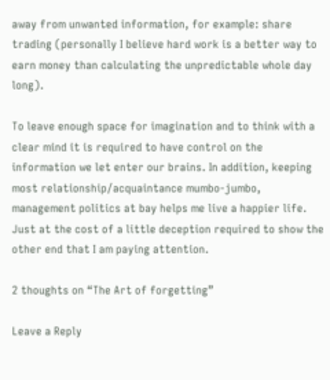away from unwanted information, for example: share trading (personally I believe hard work is a better way to earn money than calculating the unpredictable whole day long).

To leave enough space for imagination and to think with a clear mind it is required to have control on the information we let enter our brains. In addition, keeping most relationship/acquaintance mumbo-jumbo, management politics at bay helps me live a happier life. Just at the cost of a little deception required to show the other end that I am paying attention.

2 thoughts on “The Art of forgetting”

Leave a Reply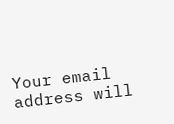Your email address will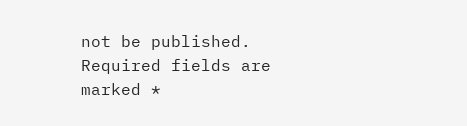not be published. Required fields are marked *